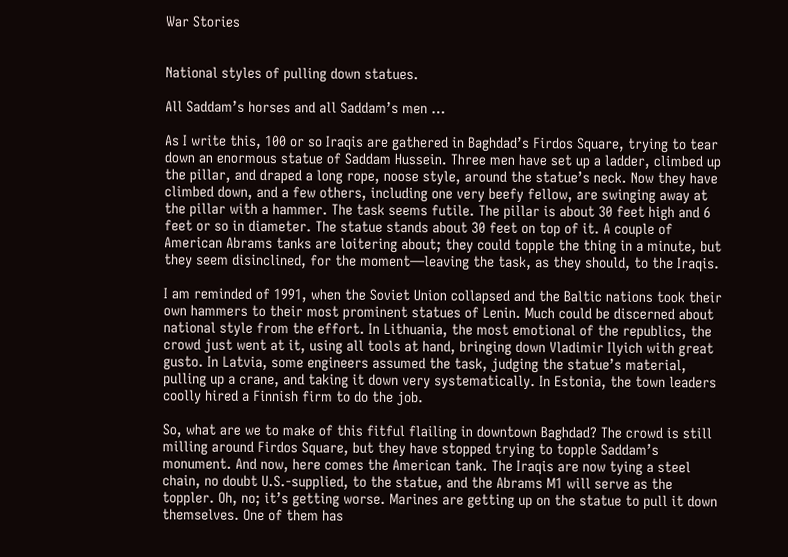War Stories


National styles of pulling down statues.

All Saddam’s horses and all Saddam’s men …

As I write this, 100 or so Iraqis are gathered in Baghdad’s Firdos Square, trying to tear down an enormous statue of Saddam Hussein. Three men have set up a ladder, climbed up the pillar, and draped a long rope, noose style, around the statue’s neck. Now they have climbed down, and a few others, including one very beefy fellow, are swinging away at the pillar with a hammer. The task seems futile. The pillar is about 30 feet high and 6 feet or so in diameter. The statue stands about 30 feet on top of it. A couple of American Abrams tanks are loitering about; they could topple the thing in a minute, but they seem disinclined, for the moment—leaving the task, as they should, to the Iraqis.

I am reminded of 1991, when the Soviet Union collapsed and the Baltic nations took their own hammers to their most prominent statues of Lenin. Much could be discerned about national style from the effort. In Lithuania, the most emotional of the republics, the crowd just went at it, using all tools at hand, bringing down Vladimir Ilyich with great gusto. In Latvia, some engineers assumed the task, judging the statue’s material, pulling up a crane, and taking it down very systematically. In Estonia, the town leaders coolly hired a Finnish firm to do the job.

So, what are we to make of this fitful flailing in downtown Baghdad? The crowd is still milling around Firdos Square, but they have stopped trying to topple Saddam’s monument. And now, here comes the American tank. The Iraqis are now tying a steel chain, no doubt U.S.-supplied, to the statue, and the Abrams M1 will serve as the toppler. Oh, no; it’s getting worse. Marines are getting up on the statue to pull it down themselves. One of them has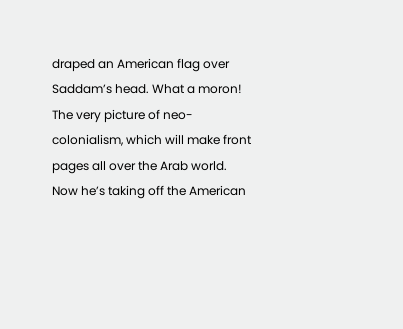draped an American flag over Saddam’s head. What a moron! The very picture of neo-colonialism, which will make front pages all over the Arab world. Now he’s taking off the American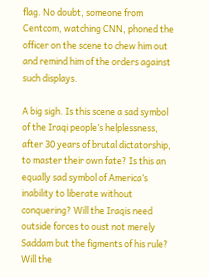flag. No doubt, someone from Centcom, watching CNN, phoned the officer on the scene to chew him out and remind him of the orders against such displays.

A big sigh. Is this scene a sad symbol of the Iraqi people’s helplessness, after 30 years of brutal dictatorship, to master their own fate? Is this an equally sad symbol of America’s inability to liberate without conquering? Will the Iraqis need outside forces to oust not merely Saddam but the figments of his rule? Will the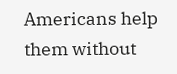Americans help them without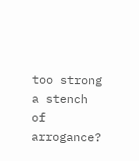too strong a stench of arrogance?